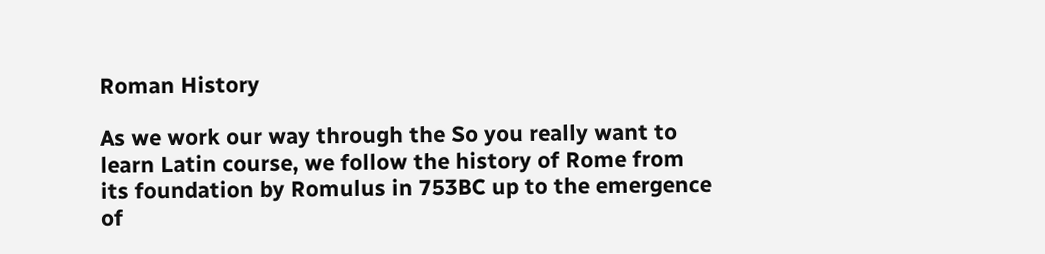Roman History

As we work our way through the So you really want to learn Latin course, we follow the history of Rome from its foundation by Romulus in 753BC up to the emergence of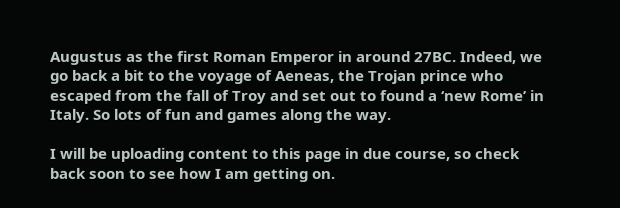Augustus as the first Roman Emperor in around 27BC. Indeed, we go back a bit to the voyage of Aeneas, the Trojan prince who escaped from the fall of Troy and set out to found a ‘new Rome’ in Italy. So lots of fun and games along the way.

I will be uploading content to this page in due course, so check back soon to see how I am getting on.